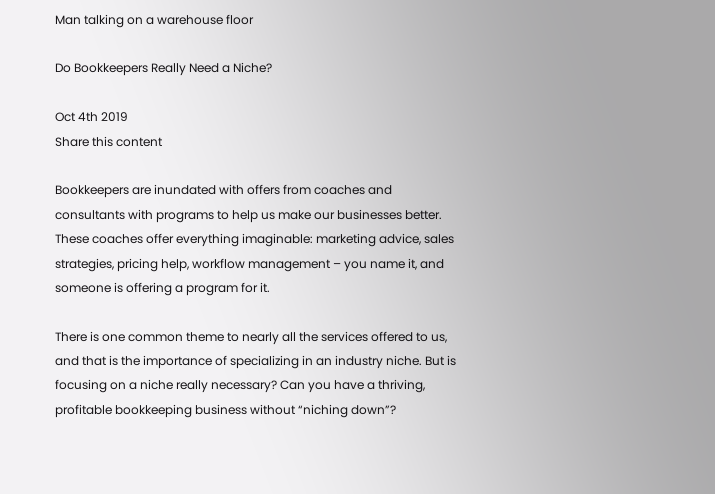Man talking on a warehouse floor

Do Bookkeepers Really Need a Niche?

Oct 4th 2019
Share this content

Bookkeepers are inundated with offers from coaches and consultants with programs to help us make our businesses better. These coaches offer everything imaginable: marketing advice, sales strategies, pricing help, workflow management – you name it, and someone is offering a program for it.

There is one common theme to nearly all the services offered to us, and that is the importance of specializing in an industry niche. But is focusing on a niche really necessary? Can you have a thriving, profitable bookkeeping business without “niching down”?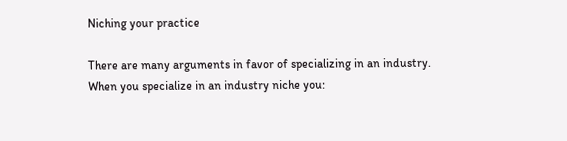Niching your practice

There are many arguments in favor of specializing in an industry. When you specialize in an industry niche you: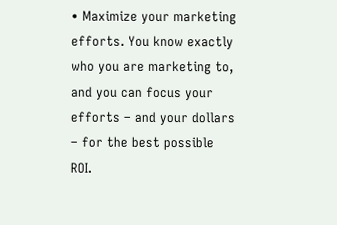• Maximize your marketing efforts. You know exactly who you are marketing to, and you can focus your efforts – and your dollars – for the best possible ROI.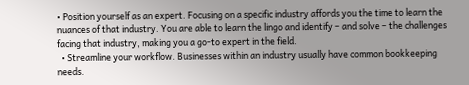• Position yourself as an expert. Focusing on a specific industry affords you the time to learn the nuances of that industry. You are able to learn the lingo and identify – and solve – the challenges facing that industry, making you a go-to expert in the field.
  • Streamline your workflow. Businesses within an industry usually have common bookkeeping needs.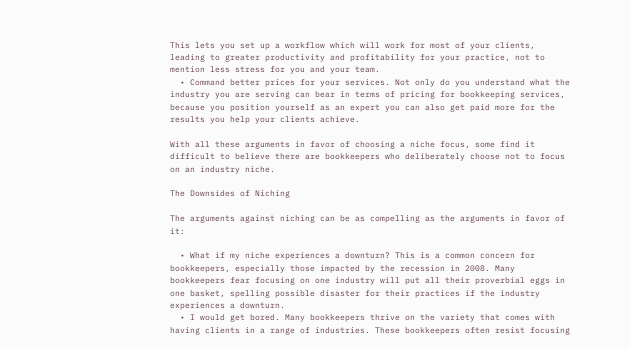This lets you set up a workflow which will work for most of your clients, leading to greater productivity and profitability for your practice, not to mention less stress for you and your team.
  • Command better prices for your services. Not only do you understand what the industry you are serving can bear in terms of pricing for bookkeeping services, because you position yourself as an expert you can also get paid more for the results you help your clients achieve.

With all these arguments in favor of choosing a niche focus, some find it difficult to believe there are bookkeepers who deliberately choose not to focus on an industry niche.

The Downsides of Niching

The arguments against niching can be as compelling as the arguments in favor of it:

  • What if my niche experiences a downturn? This is a common concern for bookkeepers, especially those impacted by the recession in 2008. Many bookkeepers fear focusing on one industry will put all their proverbial eggs in one basket, spelling possible disaster for their practices if the industry experiences a downturn.
  • I would get bored. Many bookkeepers thrive on the variety that comes with having clients in a range of industries. These bookkeepers often resist focusing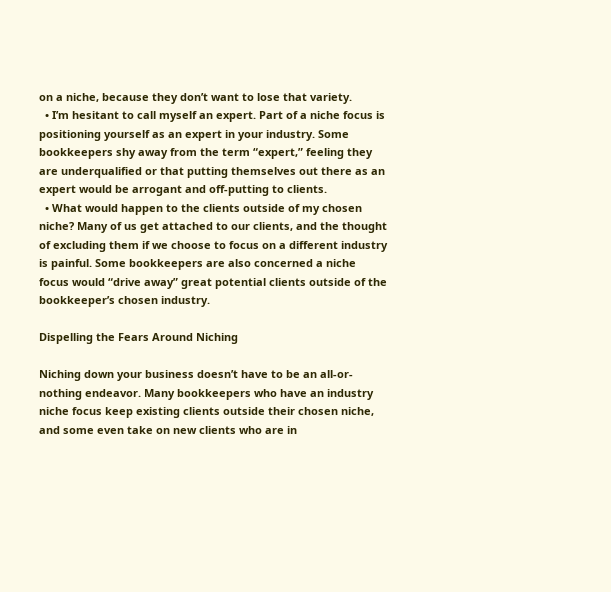on a niche, because they don’t want to lose that variety.
  • I’m hesitant to call myself an expert. Part of a niche focus is positioning yourself as an expert in your industry. Some bookkeepers shy away from the term “expert,” feeling they are underqualified or that putting themselves out there as an expert would be arrogant and off-putting to clients.
  • What would happen to the clients outside of my chosen niche? Many of us get attached to our clients, and the thought of excluding them if we choose to focus on a different industry is painful. Some bookkeepers are also concerned a niche focus would “drive away” great potential clients outside of the bookkeeper’s chosen industry.

Dispelling the Fears Around Niching

Niching down your business doesn’t have to be an all-or-nothing endeavor. Many bookkeepers who have an industry niche focus keep existing clients outside their chosen niche, and some even take on new clients who are in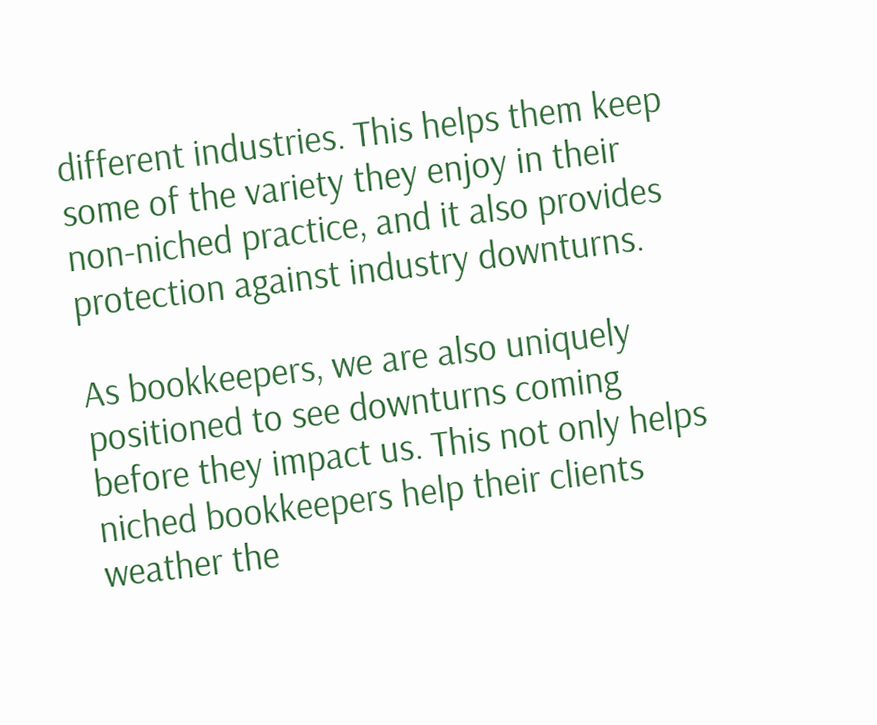different industries. This helps them keep some of the variety they enjoy in their non-niched practice, and it also provides protection against industry downturns.

As bookkeepers, we are also uniquely positioned to see downturns coming before they impact us. This not only helps niched bookkeepers help their clients weather the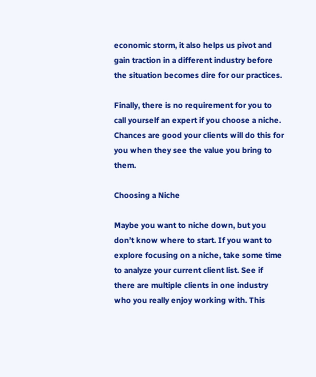economic storm, it also helps us pivot and gain traction in a different industry before the situation becomes dire for our practices.

Finally, there is no requirement for you to call yourself an expert if you choose a niche. Chances are good your clients will do this for you when they see the value you bring to them.

Choosing a Niche

Maybe you want to niche down, but you don’t know where to start. If you want to explore focusing on a niche, take some time to analyze your current client list. See if there are multiple clients in one industry who you really enjoy working with. This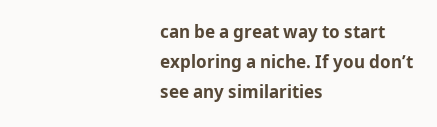can be a great way to start exploring a niche. If you don’t see any similarities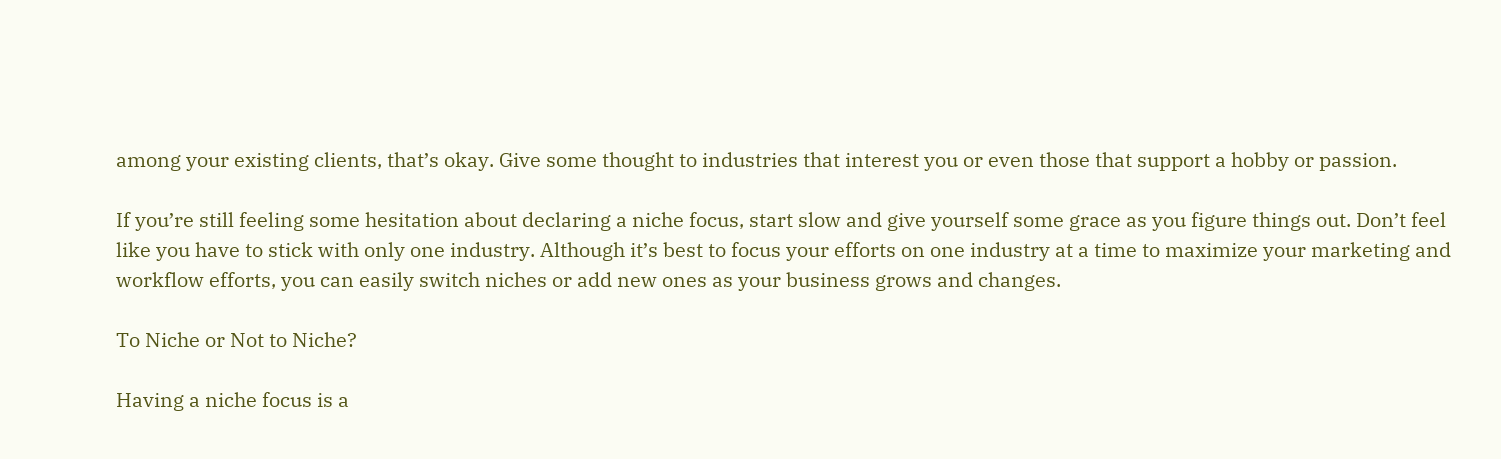among your existing clients, that’s okay. Give some thought to industries that interest you or even those that support a hobby or passion.

If you’re still feeling some hesitation about declaring a niche focus, start slow and give yourself some grace as you figure things out. Don’t feel like you have to stick with only one industry. Although it’s best to focus your efforts on one industry at a time to maximize your marketing and workflow efforts, you can easily switch niches or add new ones as your business grows and changes.

To Niche or Not to Niche?

Having a niche focus is a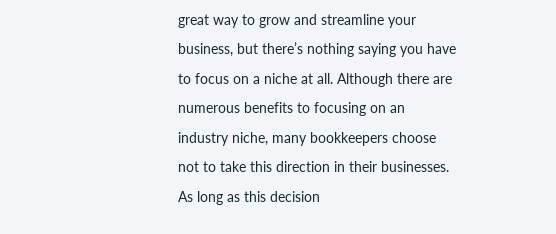great way to grow and streamline your business, but there’s nothing saying you have to focus on a niche at all. Although there are numerous benefits to focusing on an industry niche, many bookkeepers choose not to take this direction in their businesses. As long as this decision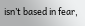isn’t based in fear,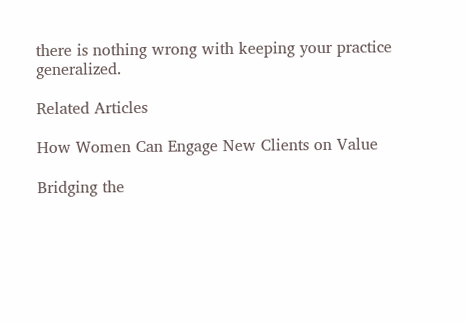there is nothing wrong with keeping your practice generalized.

Related Articles

How Women Can Engage New Clients on Value

Bridging the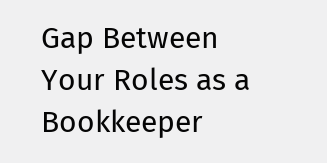Gap Between Your Roles as a Bookkeeper